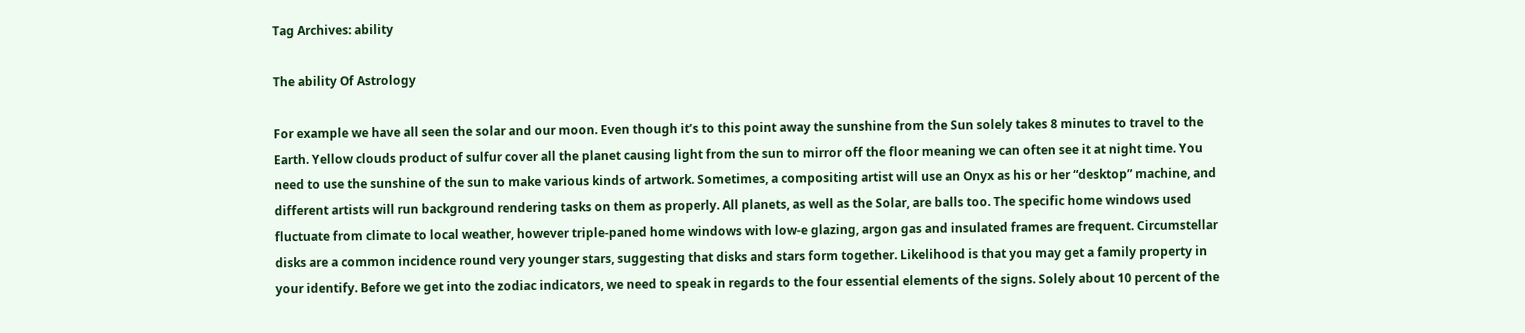Tag Archives: ability

The ability Of Astrology

For example we have all seen the solar and our moon. Even though it’s to this point away the sunshine from the Sun solely takes 8 minutes to travel to the Earth. Yellow clouds product of sulfur cover all the planet causing light from the sun to mirror off the floor meaning we can often see it at night time. You need to use the sunshine of the sun to make various kinds of artwork. Sometimes, a compositing artist will use an Onyx as his or her “desktop” machine, and different artists will run background rendering tasks on them as properly. All planets, as well as the Solar, are balls too. The specific home windows used fluctuate from climate to local weather, however triple-paned home windows with low-e glazing, argon gas and insulated frames are frequent. Circumstellar disks are a common incidence round very younger stars, suggesting that disks and stars form together. Likelihood is that you may get a family property in your identify. Before we get into the zodiac indicators, we need to speak in regards to the four essential elements of the signs. Solely about 10 percent of the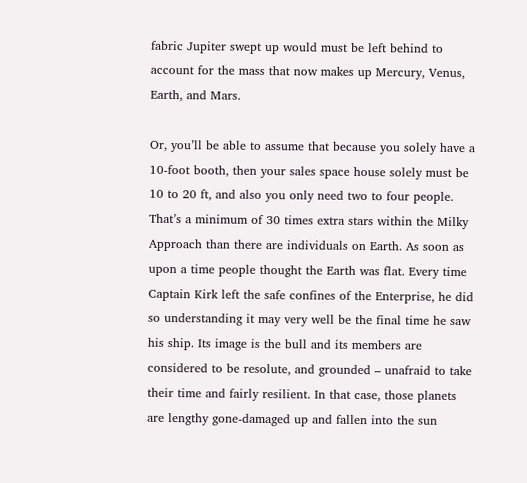fabric Jupiter swept up would must be left behind to account for the mass that now makes up Mercury, Venus, Earth, and Mars.

Or, you’ll be able to assume that because you solely have a 10-foot booth, then your sales space house solely must be 10 to 20 ft, and also you only need two to four people. That’s a minimum of 30 times extra stars within the Milky Approach than there are individuals on Earth. As soon as upon a time people thought the Earth was flat. Every time Captain Kirk left the safe confines of the Enterprise, he did so understanding it may very well be the final time he saw his ship. Its image is the bull and its members are considered to be resolute, and grounded – unafraid to take their time and fairly resilient. In that case, those planets are lengthy gone-damaged up and fallen into the sun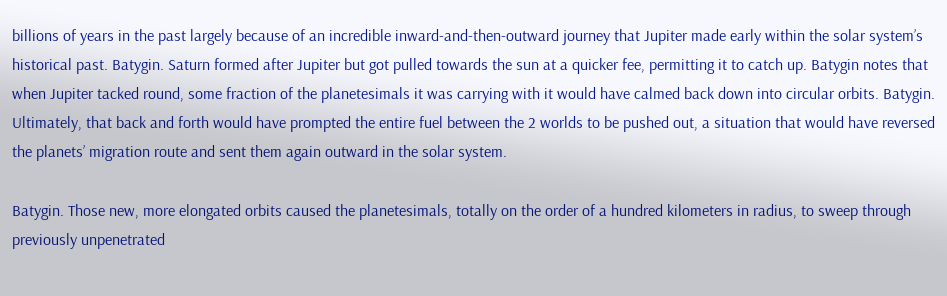billions of years in the past largely because of an incredible inward-and-then-outward journey that Jupiter made early within the solar system’s historical past. Batygin. Saturn formed after Jupiter but got pulled towards the sun at a quicker fee, permitting it to catch up. Batygin notes that when Jupiter tacked round, some fraction of the planetesimals it was carrying with it would have calmed back down into circular orbits. Batygin. Ultimately, that back and forth would have prompted the entire fuel between the 2 worlds to be pushed out, a situation that would have reversed the planets’ migration route and sent them again outward in the solar system.

Batygin. Those new, more elongated orbits caused the planetesimals, totally on the order of a hundred kilometers in radius, to sweep through previously unpenetrated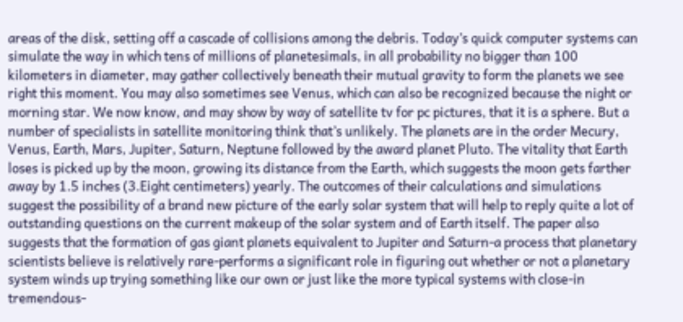areas of the disk, setting off a cascade of collisions among the debris. Today’s quick computer systems can simulate the way in which tens of millions of planetesimals, in all probability no bigger than 100 kilometers in diameter, may gather collectively beneath their mutual gravity to form the planets we see right this moment. You may also sometimes see Venus, which can also be recognized because the night or morning star. We now know, and may show by way of satellite tv for pc pictures, that it is a sphere. But a number of specialists in satellite monitoring think that’s unlikely. The planets are in the order Mecury, Venus, Earth, Mars, Jupiter, Saturn, Neptune followed by the award planet Pluto. The vitality that Earth loses is picked up by the moon, growing its distance from the Earth, which suggests the moon gets farther away by 1.5 inches (3.Eight centimeters) yearly. The outcomes of their calculations and simulations suggest the possibility of a brand new picture of the early solar system that will help to reply quite a lot of outstanding questions on the current makeup of the solar system and of Earth itself. The paper also suggests that the formation of gas giant planets equivalent to Jupiter and Saturn-a process that planetary scientists believe is relatively rare-performs a significant role in figuring out whether or not a planetary system winds up trying something like our own or just like the more typical systems with close-in tremendous-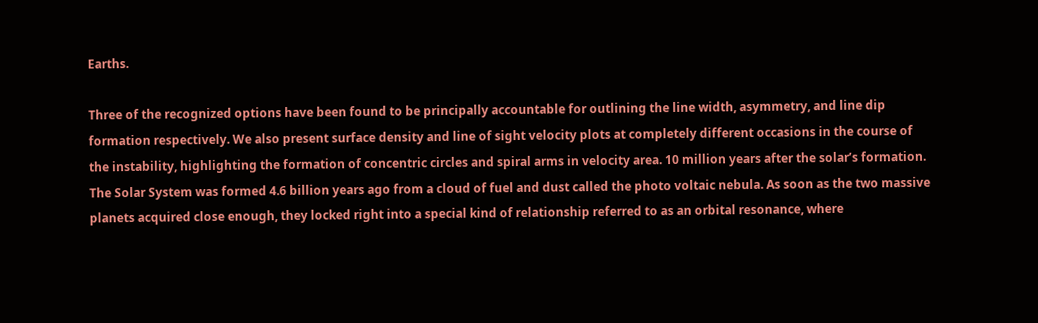Earths.

Three of the recognized options have been found to be principally accountable for outlining the line width, asymmetry, and line dip formation respectively. We also present surface density and line of sight velocity plots at completely different occasions in the course of the instability, highlighting the formation of concentric circles and spiral arms in velocity area. 10 million years after the solar’s formation. The Solar System was formed 4.6 billion years ago from a cloud of fuel and dust called the photo voltaic nebula. As soon as the two massive planets acquired close enough, they locked right into a special kind of relationship referred to as an orbital resonance, where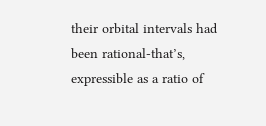their orbital intervals had been rational-that’s, expressible as a ratio of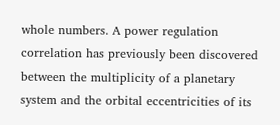whole numbers. A power regulation correlation has previously been discovered between the multiplicity of a planetary system and the orbital eccentricities of its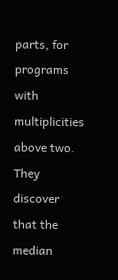parts, for programs with multiplicities above two. They discover that the median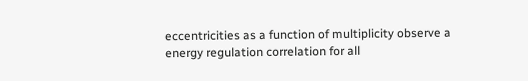eccentricities as a function of multiplicity observe a energy regulation correlation for all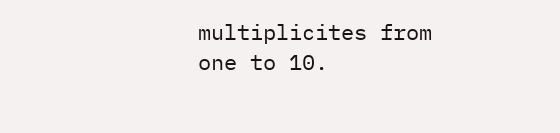multiplicites from one to 10.